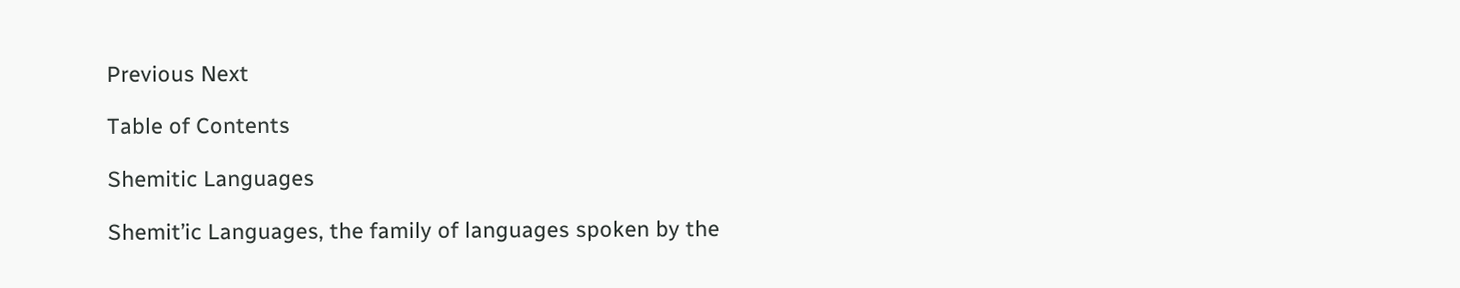Previous Next

Table of Contents

Shemitic Languages

Shemit’ic Languages, the family of languages spoken by the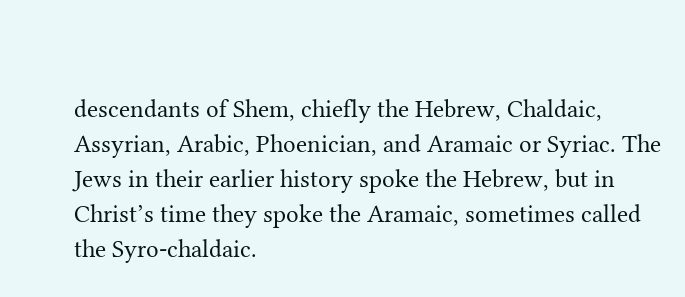descendants of Shem, chiefly the Hebrew, Chaldaic, Assyrian, Arabic, Phoenician, and Aramaic or Syriac. The Jews in their earlier history spoke the Hebrew, but in Christ’s time they spoke the Aramaic, sometimes called the Syro-chaldaic.